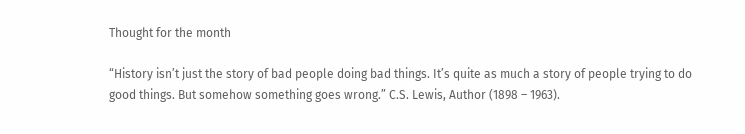Thought for the month

“History isn’t just the story of bad people doing bad things. It’s quite as much a story of people trying to do good things. But somehow something goes wrong.” C.S. Lewis, Author (1898 – 1963).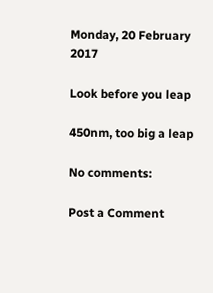Monday, 20 February 2017

Look before you leap

450nm, too big a leap

No comments:

Post a Comment